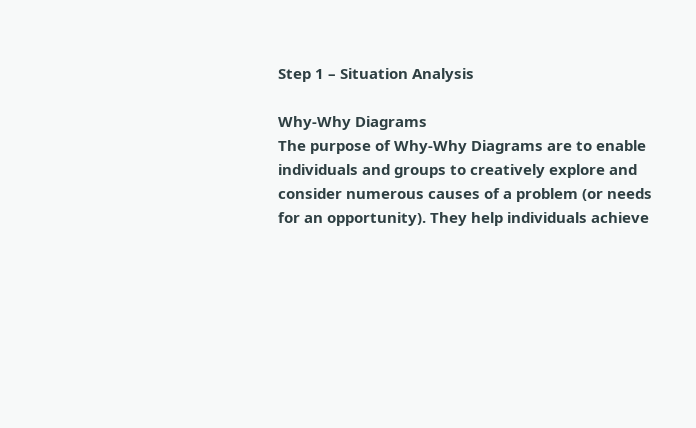Step 1 – Situation Analysis

Why-Why Diagrams
The purpose of Why-Why Diagrams are to enable individuals and groups to creatively explore and consider numerous causes of a problem (or needs for an opportunity). They help individuals achieve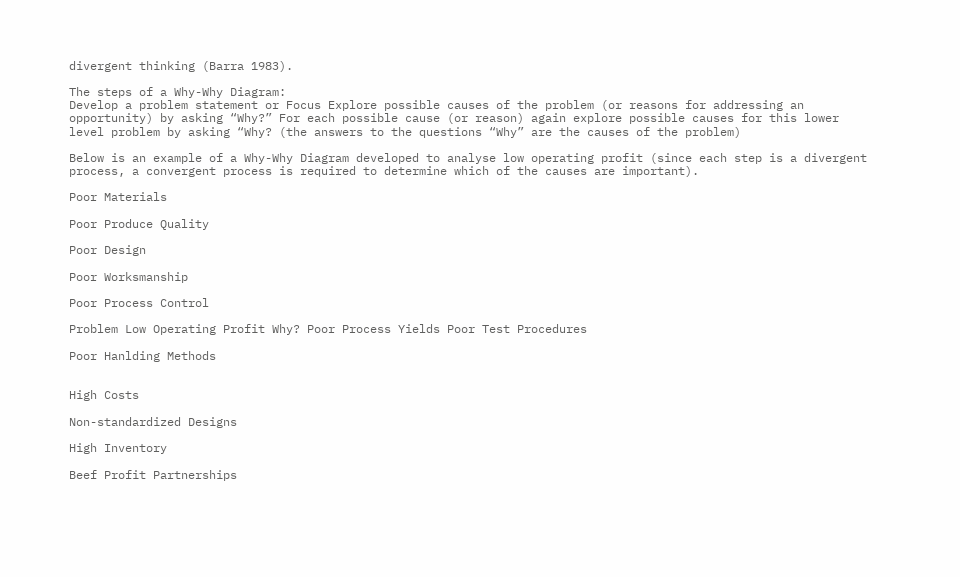divergent thinking (Barra 1983).

The steps of a Why-Why Diagram:
Develop a problem statement or Focus Explore possible causes of the problem (or reasons for addressing an opportunity) by asking “Why?” For each possible cause (or reason) again explore possible causes for this lower level problem by asking “Why? (the answers to the questions “Why” are the causes of the problem)

Below is an example of a Why-Why Diagram developed to analyse low operating profit (since each step is a divergent process, a convergent process is required to determine which of the causes are important).

Poor Materials

Poor Produce Quality

Poor Design

Poor Worksmanship

Poor Process Control

Problem Low Operating Profit Why? Poor Process Yields Poor Test Procedures

Poor Hanlding Methods


High Costs

Non-standardized Designs

High Inventory

Beef Profit Partnerships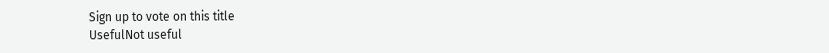Sign up to vote on this title
UsefulNot useful